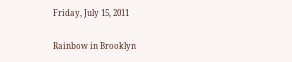Friday, July 15, 2011

Rainbow in Brooklyn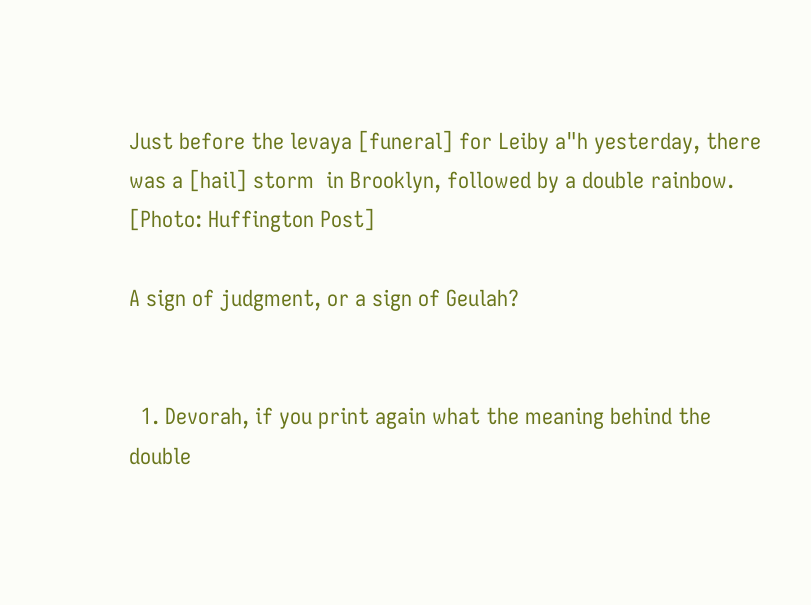Just before the levaya [funeral] for Leiby a"h yesterday, there was a [hail] storm  in Brooklyn, followed by a double rainbow.  [Photo: Huffington Post]

A sign of judgment, or a sign of Geulah?


  1. Devorah, if you print again what the meaning behind the double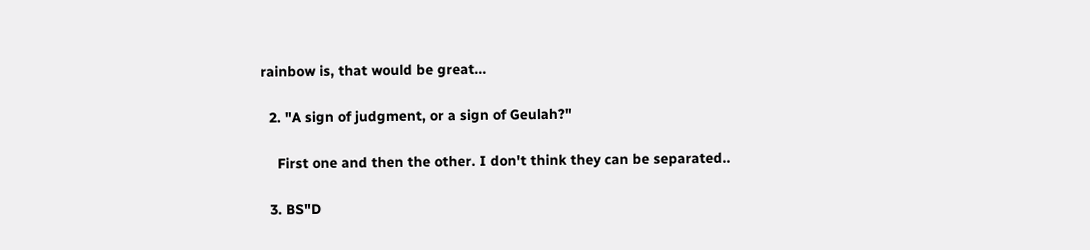rainbow is, that would be great...

  2. "A sign of judgment, or a sign of Geulah?"

    First one and then the other. I don't think they can be separated..

  3. BS"D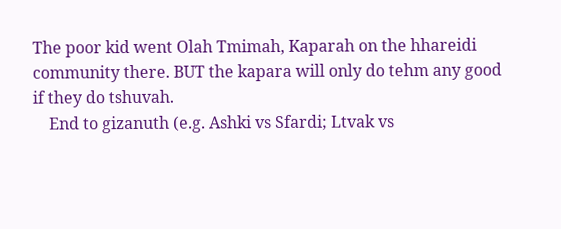The poor kid went Olah Tmimah, Kaparah on the hhareidi community there. BUT the kapara will only do tehm any good if they do tshuvah.
    End to gizanuth (e.g. Ashki vs Sfardi; Ltvak vs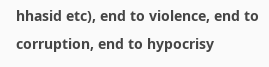hhasid etc), end to violence, end to corruption, end to hypocrisy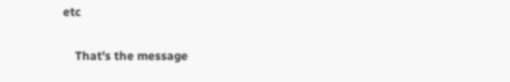etc

    That's the message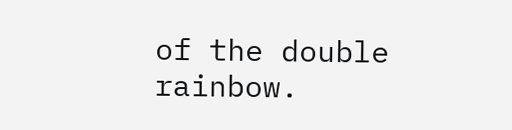of the double rainbow.